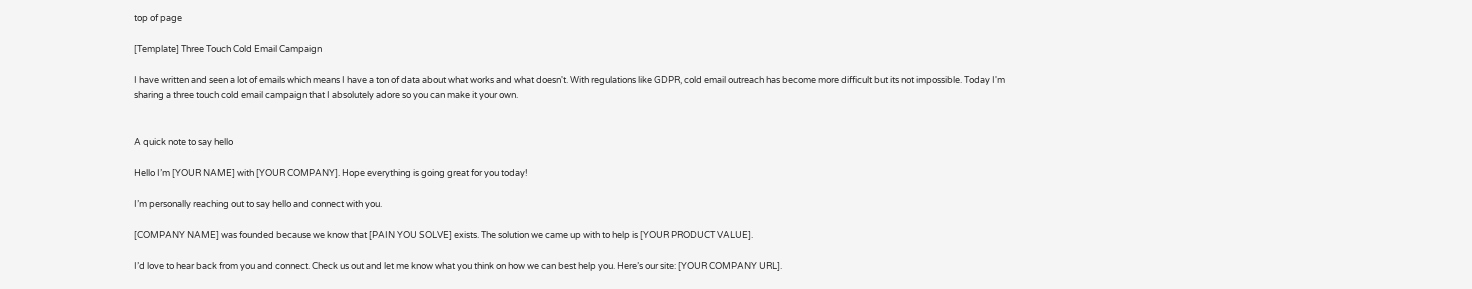top of page

[Template] Three Touch Cold Email Campaign

I have written and seen a lot of emails which means I have a ton of data about what works and what doesn't. With regulations like GDPR, cold email outreach has become more difficult but its not impossible. Today I'm sharing a three touch cold email campaign that I absolutely adore so you can make it your own.


A quick note to say hello

Hello I’m [YOUR NAME] with [YOUR COMPANY]. Hope everything is going great for you today!

I’m personally reaching out to say hello and connect with you.

[COMPANY NAME] was founded because we know that [PAIN YOU SOLVE] exists. The solution we came up with to help is [YOUR PRODUCT VALUE].

I’d love to hear back from you and connect. Check us out and let me know what you think on how we can best help you. Here’s our site: [YOUR COMPANY URL].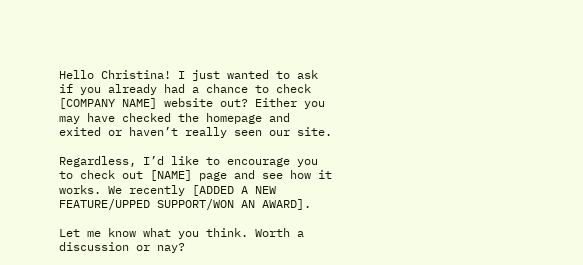Hello Christina! I just wanted to ask if you already had a chance to check [COMPANY NAME] website out? Either you may have checked the homepage and exited or haven’t really seen our site.

Regardless, I’d like to encourage you to check out [NAME] page and see how it works. We recently [ADDED A NEW FEATURE/UPPED SUPPORT/WON AN AWARD].

Let me know what you think. Worth a discussion or nay?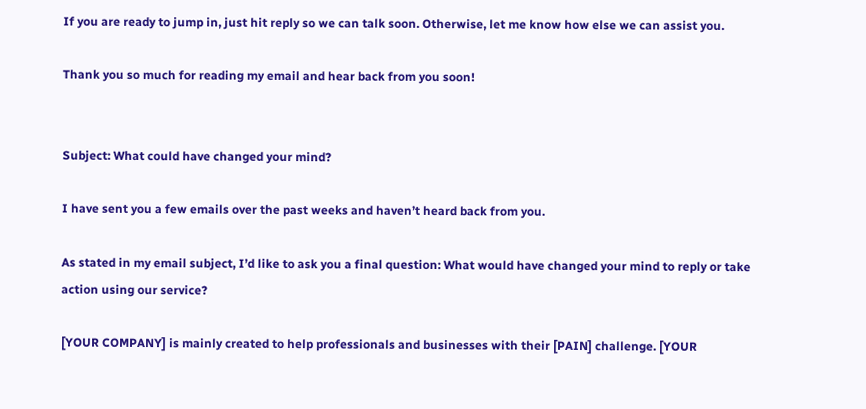If you are ready to jump in, just hit reply so we can talk soon. Otherwise, let me know how else we can assist you.

Thank you so much for reading my email and hear back from you soon!


Subject: What could have changed your mind?

I have sent you a few emails over the past weeks and haven’t heard back from you.

As stated in my email subject, I’d like to ask you a final question: What would have changed your mind to reply or take action using our service?

[YOUR COMPANY] is mainly created to help professionals and businesses with their [PAIN] challenge. [YOUR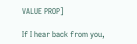VALUE PROP]

If I hear back from you,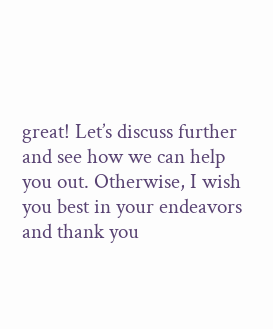great! Let’s discuss further and see how we can help you out. Otherwise, I wish you best in your endeavors and thank you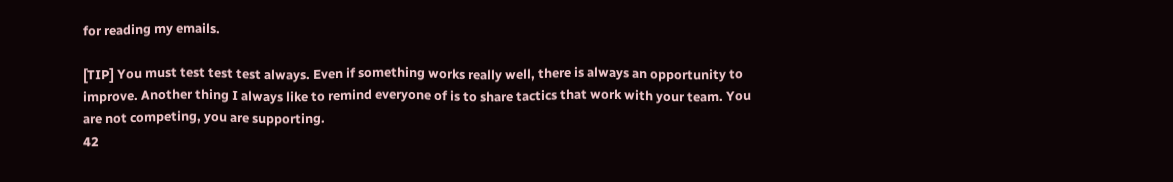for reading my emails.

[TIP] You must test test test always. Even if something works really well, there is always an opportunity to improve. Another thing I always like to remind everyone of is to share tactics that work with your team. You are not competing, you are supporting.
42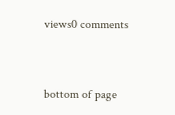views0 comments


bottom of page